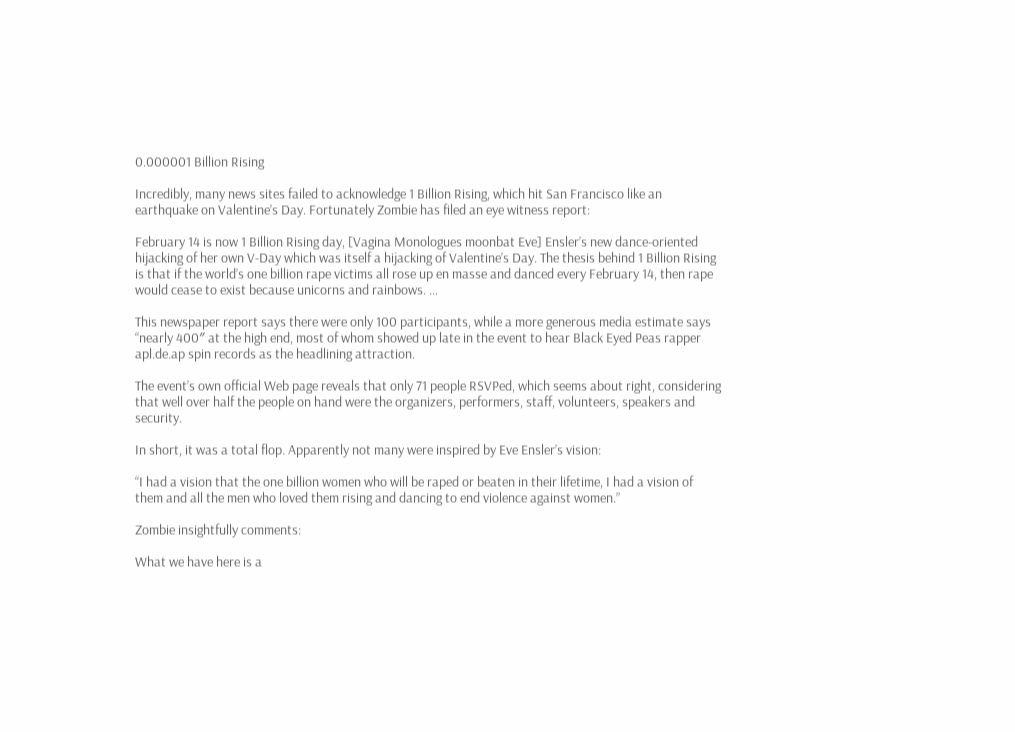0.000001 Billion Rising

Incredibly, many news sites failed to acknowledge 1 Billion Rising, which hit San Francisco like an earthquake on Valentine’s Day. Fortunately Zombie has filed an eye witness report:

February 14 is now 1 Billion Rising day, [Vagina Monologues moonbat Eve] Ensler’s new dance-oriented hijacking of her own V-Day which was itself a hijacking of Valentine’s Day. The thesis behind 1 Billion Rising is that if the world’s one billion rape victims all rose up en masse and danced every February 14, then rape would cease to exist because unicorns and rainbows. …

This newspaper report says there were only 100 participants, while a more generous media estimate says “nearly 400″ at the high end, most of whom showed up late in the event to hear Black Eyed Peas rapper apl.de.ap spin records as the headlining attraction.

The event’s own official Web page reveals that only 71 people RSVPed, which seems about right, considering that well over half the people on hand were the organizers, performers, staff, volunteers, speakers and security.

In short, it was a total flop. Apparently not many were inspired by Eve Ensler’s vision:

“I had a vision that the one billion women who will be raped or beaten in their lifetime, I had a vision of them and all the men who loved them rising and dancing to end violence against women.”

Zombie insightfully comments:

What we have here is a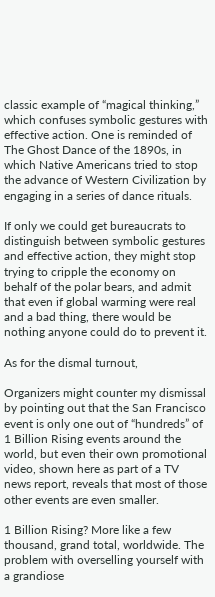classic example of “magical thinking,” which confuses symbolic gestures with effective action. One is reminded of The Ghost Dance of the 1890s, in which Native Americans tried to stop the advance of Western Civilization by engaging in a series of dance rituals.

If only we could get bureaucrats to distinguish between symbolic gestures and effective action, they might stop trying to cripple the economy on behalf of the polar bears, and admit that even if global warming were real and a bad thing, there would be nothing anyone could do to prevent it.

As for the dismal turnout,

Organizers might counter my dismissal by pointing out that the San Francisco event is only one out of “hundreds” of 1 Billion Rising events around the world, but even their own promotional video, shown here as part of a TV news report, reveals that most of those other events are even smaller.

1 Billion Rising? More like a few thousand, grand total, worldwide. The problem with overselling yourself with a grandiose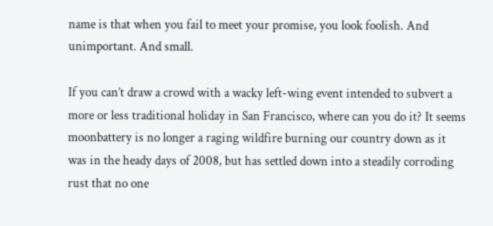name is that when you fail to meet your promise, you look foolish. And unimportant. And small.

If you can’t draw a crowd with a wacky left-wing event intended to subvert a more or less traditional holiday in San Francisco, where can you do it? It seems moonbattery is no longer a raging wildfire burning our country down as it was in the heady days of 2008, but has settled down into a steadily corroding rust that no one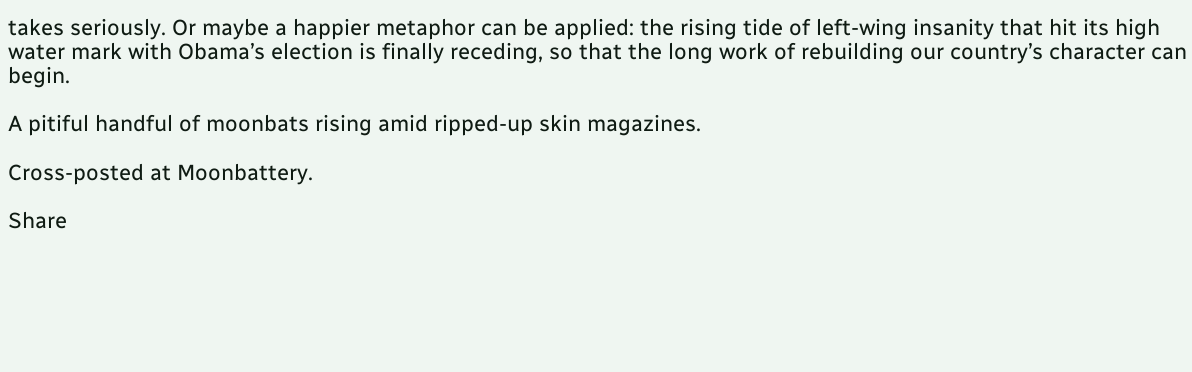takes seriously. Or maybe a happier metaphor can be applied: the rising tide of left-wing insanity that hit its high water mark with Obama’s election is finally receding, so that the long work of rebuilding our country’s character can begin.

A pitiful handful of moonbats rising amid ripped-up skin magazines.

Cross-posted at Moonbattery.

Share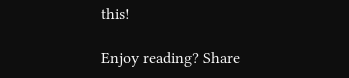this!

Enjoy reading? Share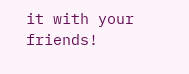it with your friends!